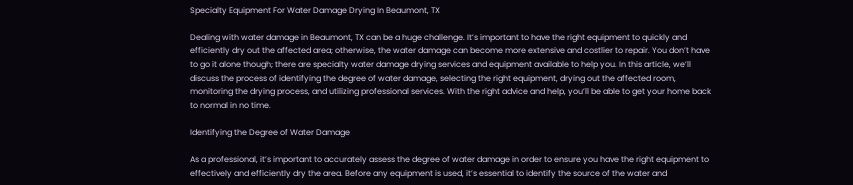Specialty Equipment For Water Damage Drying In Beaumont, TX

Dealing with water damage in Beaumont, TX can be a huge challenge. It’s important to have the right equipment to quickly and efficiently dry out the affected area; otherwise, the water damage can become more extensive and costlier to repair. You don’t have to go it alone though; there are specialty water damage drying services and equipment available to help you. In this article, we’ll discuss the process of identifying the degree of water damage, selecting the right equipment, drying out the affected room, monitoring the drying process, and utilizing professional services. With the right advice and help, you’ll be able to get your home back to normal in no time.

Identifying the Degree of Water Damage

As a professional, it’s important to accurately assess the degree of water damage in order to ensure you have the right equipment to effectively and efficiently dry the area. Before any equipment is used, it’s essential to identify the source of the water and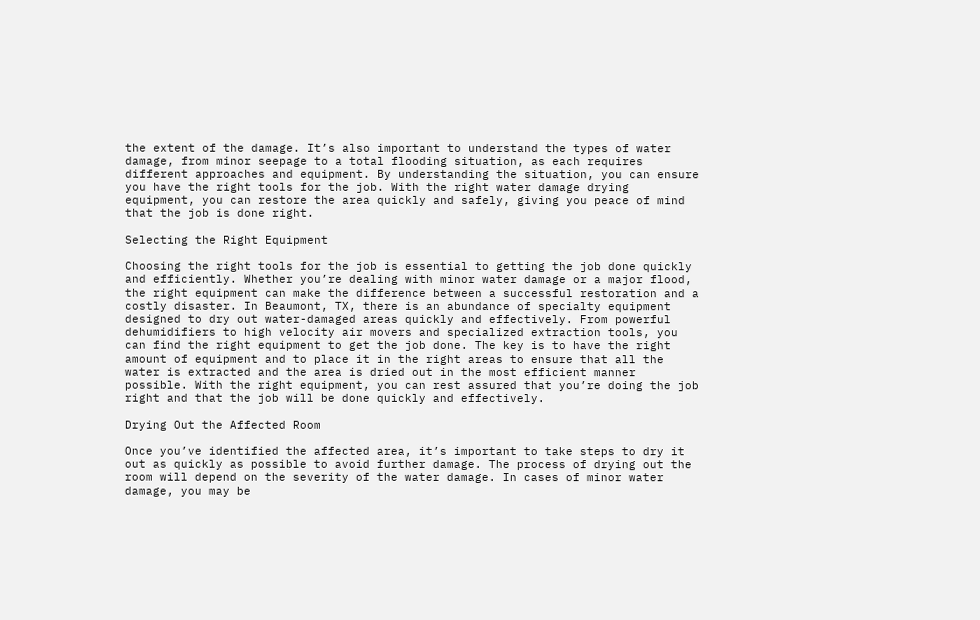the extent of the damage. It’s also important to understand the types of water damage, from minor seepage to a total flooding situation, as each requires different approaches and equipment. By understanding the situation, you can ensure you have the right tools for the job. With the right water damage drying equipment, you can restore the area quickly and safely, giving you peace of mind that the job is done right.

Selecting the Right Equipment

Choosing the right tools for the job is essential to getting the job done quickly and efficiently. Whether you’re dealing with minor water damage or a major flood, the right equipment can make the difference between a successful restoration and a costly disaster. In Beaumont, TX, there is an abundance of specialty equipment designed to dry out water-damaged areas quickly and effectively. From powerful dehumidifiers to high velocity air movers and specialized extraction tools, you can find the right equipment to get the job done. The key is to have the right amount of equipment and to place it in the right areas to ensure that all the water is extracted and the area is dried out in the most efficient manner possible. With the right equipment, you can rest assured that you’re doing the job right and that the job will be done quickly and effectively.

Drying Out the Affected Room

Once you’ve identified the affected area, it’s important to take steps to dry it out as quickly as possible to avoid further damage. The process of drying out the room will depend on the severity of the water damage. In cases of minor water damage, you may be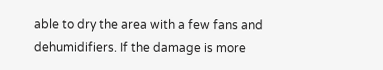able to dry the area with a few fans and dehumidifiers. If the damage is more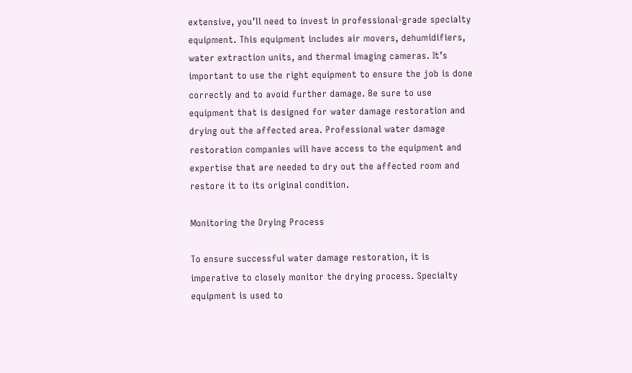extensive, you’ll need to invest in professional-grade specialty equipment. This equipment includes air movers, dehumidifiers, water extraction units, and thermal imaging cameras. It’s important to use the right equipment to ensure the job is done correctly and to avoid further damage. Be sure to use equipment that is designed for water damage restoration and drying out the affected area. Professional water damage restoration companies will have access to the equipment and expertise that are needed to dry out the affected room and restore it to its original condition.

Monitoring the Drying Process

To ensure successful water damage restoration, it is imperative to closely monitor the drying process. Specialty equipment is used to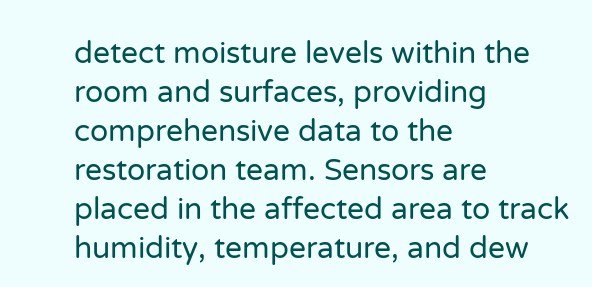detect moisture levels within the room and surfaces, providing comprehensive data to the restoration team. Sensors are placed in the affected area to track humidity, temperature, and dew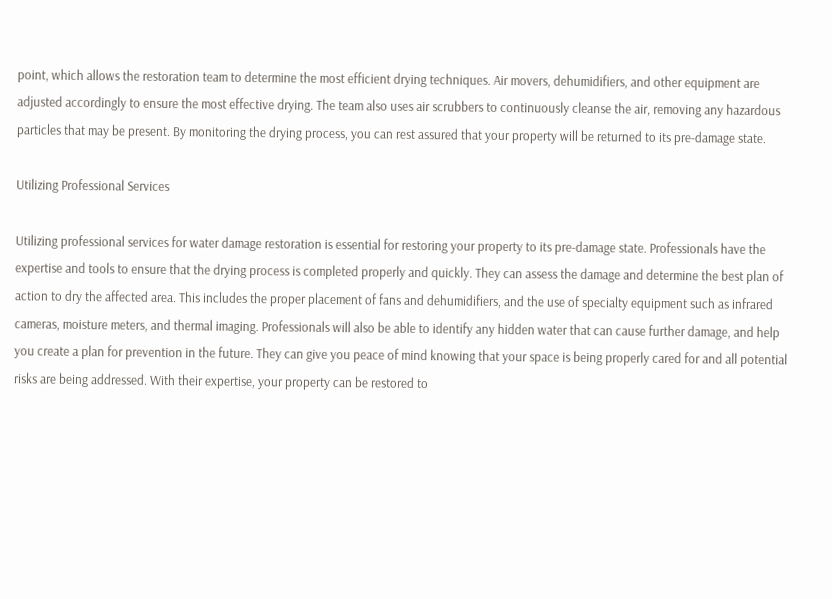point, which allows the restoration team to determine the most efficient drying techniques. Air movers, dehumidifiers, and other equipment are adjusted accordingly to ensure the most effective drying. The team also uses air scrubbers to continuously cleanse the air, removing any hazardous particles that may be present. By monitoring the drying process, you can rest assured that your property will be returned to its pre-damage state.

Utilizing Professional Services

Utilizing professional services for water damage restoration is essential for restoring your property to its pre-damage state. Professionals have the expertise and tools to ensure that the drying process is completed properly and quickly. They can assess the damage and determine the best plan of action to dry the affected area. This includes the proper placement of fans and dehumidifiers, and the use of specialty equipment such as infrared cameras, moisture meters, and thermal imaging. Professionals will also be able to identify any hidden water that can cause further damage, and help you create a plan for prevention in the future. They can give you peace of mind knowing that your space is being properly cared for and all potential risks are being addressed. With their expertise, your property can be restored to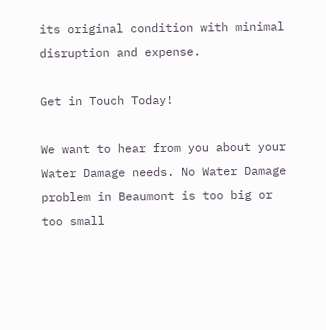its original condition with minimal disruption and expense.

Get in Touch Today!

We want to hear from you about your Water Damage needs. No Water Damage problem in Beaumont is too big or too small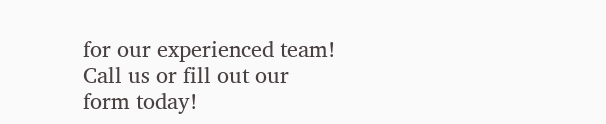for our experienced team! Call us or fill out our form today!